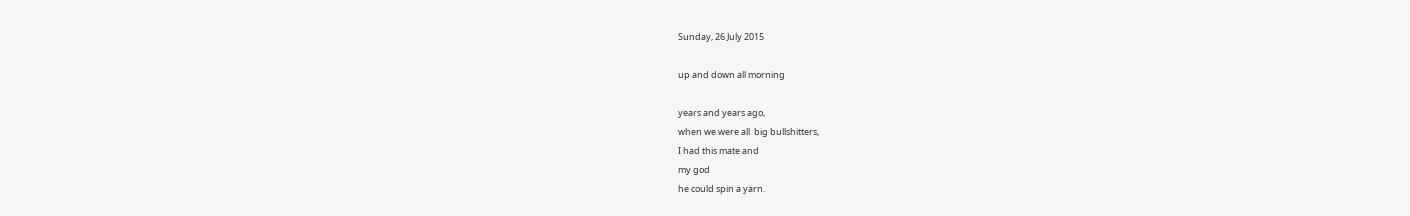Sunday, 26 July 2015

up and down all morning

years and years ago,
when we were all  big bullshitters,
I had this mate and
my god
he could spin a yarn.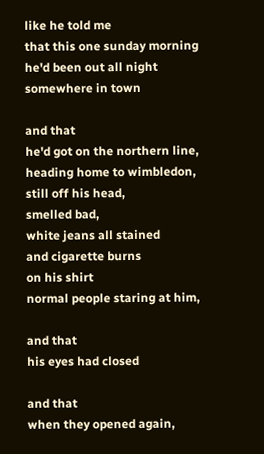like he told me
that this one sunday morning
he'd been out all night
somewhere in town

and that
he'd got on the northern line,
heading home to wimbledon,
still off his head,
smelled bad,
white jeans all stained
and cigarette burns
on his shirt
normal people staring at him,

and that
his eyes had closed

and that
when they opened again,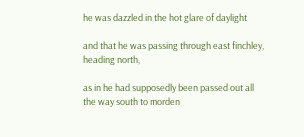he was dazzled in the hot glare of daylight

and that he was passing through east finchley,
heading north,

as in he had supposedly been passed out all the way south to morden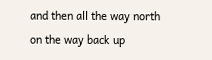and then all the way north on the way back up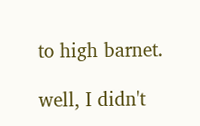to high barnet.

well, I didn't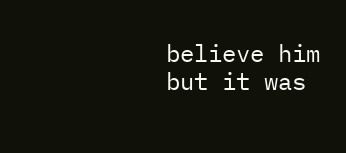believe him
but it was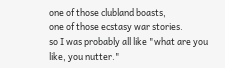one of those clubland boasts,
one of those ecstasy war stories.
so I was probably all like "what are you like, you nutter."